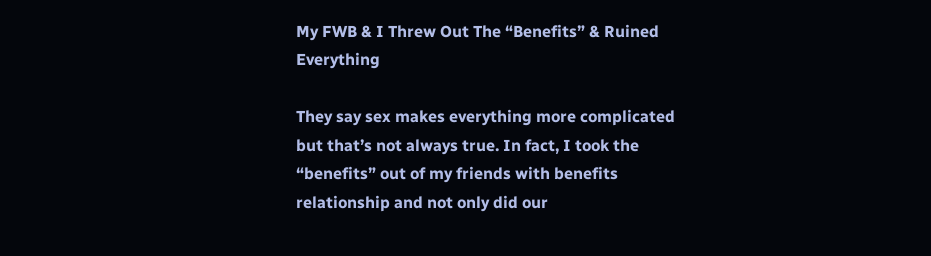My FWB & I Threw Out The “Benefits” & Ruined Everything

They say sex makes everything more complicated but that’s not always true. In fact, I took the “benefits” out of my friends with benefits relationship and not only did our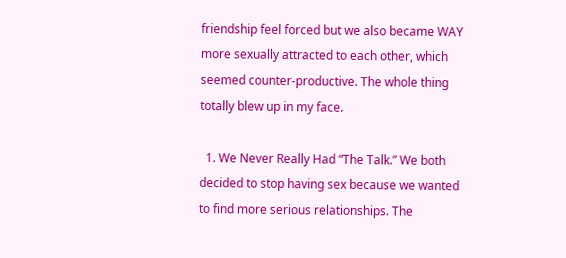friendship feel forced but we also became WAY more sexually attracted to each other, which seemed counter-productive. The whole thing totally blew up in my face.

  1. We Never Really Had “The Talk.” We both decided to stop having sex because we wanted to find more serious relationships. The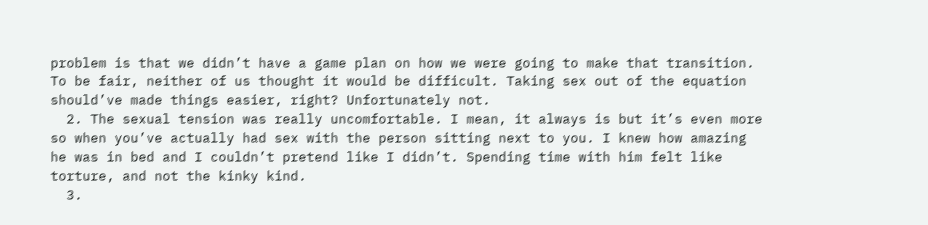problem is that we didn’t have a game plan on how we were going to make that transition. To be fair, neither of us thought it would be difficult. Taking sex out of the equation should’ve made things easier, right? Unfortunately not.
  2. The sexual tension was really uncomfortable. I mean, it always is but it’s even more so when you’ve actually had sex with the person sitting next to you. I knew how amazing he was in bed and I couldn’t pretend like I didn’t. Spending time with him felt like torture, and not the kinky kind.
  3.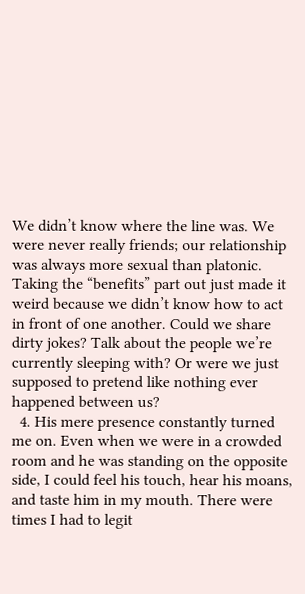We didn’t know where the line was. We were never really friends; our relationship was always more sexual than platonic. Taking the “benefits” part out just made it weird because we didn’t know how to act in front of one another. Could we share dirty jokes? Talk about the people we’re currently sleeping with? Or were we just supposed to pretend like nothing ever happened between us?
  4. His mere presence constantly turned me on. Even when we were in a crowded room and he was standing on the opposite side, I could feel his touch, hear his moans, and taste him in my mouth. There were times I had to legit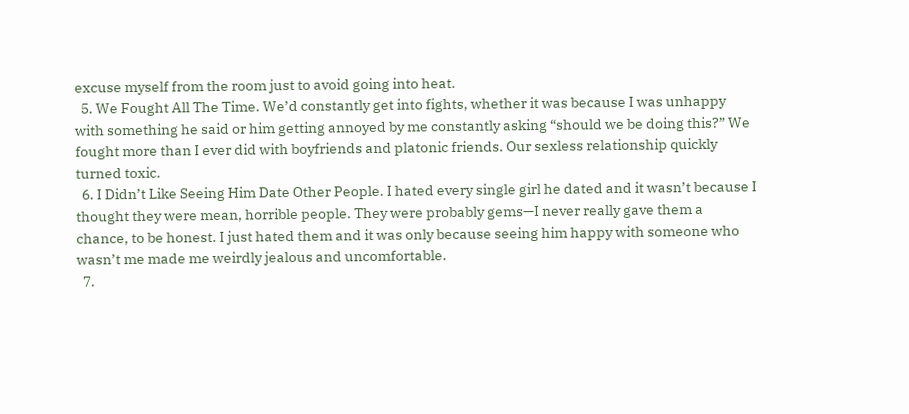excuse myself from the room just to avoid going into heat.
  5. We Fought All The Time. We’d constantly get into fights, whether it was because I was unhappy with something he said or him getting annoyed by me constantly asking “should we be doing this?” We fought more than I ever did with boyfriends and platonic friends. Our sexless relationship quickly turned toxic.
  6. I Didn’t Like Seeing Him Date Other People. I hated every single girl he dated and it wasn’t because I thought they were mean, horrible people. They were probably gems—I never really gave them a chance, to be honest. I just hated them and it was only because seeing him happy with someone who wasn’t me made me weirdly jealous and uncomfortable.
  7.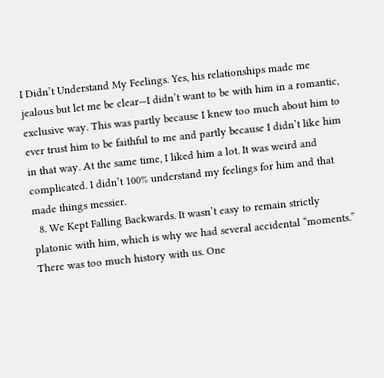I Didn’t Understand My Feelings. Yes, his relationships made me jealous but let me be clear—I didn’t want to be with him in a romantic, exclusive way. This was partly because I knew too much about him to ever trust him to be faithful to me and partly because I didn’t like him in that way. At the same time, I liked him a lot. It was weird and complicated. I didn’t 100% understand my feelings for him and that made things messier.
  8. We Kept Falling Backwards. It wasn’t easy to remain strictly platonic with him, which is why we had several accidental “moments.” There was too much history with us. One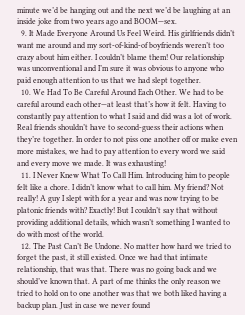minute we’d be hanging out and the next we’d be laughing at an inside joke from two years ago and BOOM—sex.
  9. It Made Everyone Around Us Feel Weird. His girlfriends didn’t want me around and my sort-of-kind-of boyfriends weren’t too crazy about him either. I couldn’t blame them! Our relationship was unconventional and I’m sure it was obvious to anyone who paid enough attention to us that we had slept together.
  10. We Had To Be Careful Around Each Other. We had to be careful around each other—at least that’s how it felt. Having to constantly pay attention to what I said and did was a lot of work. Real friends shouldn’t have to second-guess their actions when they’re together. In order to not piss one another off or make even more mistakes, we had to pay attention to every word we said and every move we made. It was exhausting!
  11. I Never Knew What To Call Him. Introducing him to people felt like a chore. I didn’t know what to call him. My friend? Not really! A guy I slept with for a year and was now trying to be platonic friends with? Exactly! But I couldn’t say that without providing additional details, which wasn’t something I wanted to do with most of the world.
  12. The Past Can’t Be Undone. No matter how hard we tried to forget the past, it still existed. Once we had that intimate relationship, that was that. There was no going back and we should’ve known that. A part of me thinks the only reason we tried to hold on to one another was that we both liked having a backup plan. Just in case we never found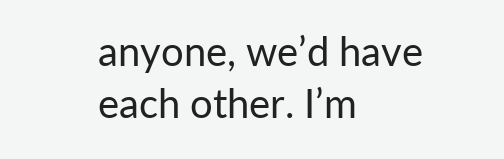anyone, we’d have each other. I’m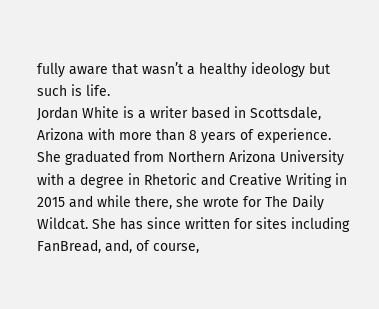fully aware that wasn’t a healthy ideology but such is life.
Jordan White is a writer based in Scottsdale, Arizona with more than 8 years of experience. She graduated from Northern Arizona University with a degree in Rhetoric and Creative Writing in 2015 and while there, she wrote for The Daily Wildcat. She has since written for sites including FanBread, and, of course,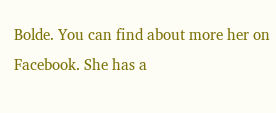Bolde. You can find about more her on Facebook. She has a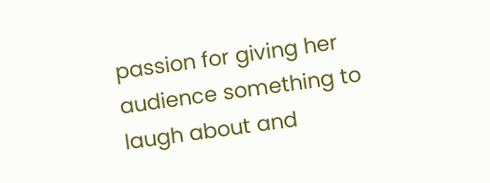passion for giving her audience something to laugh about and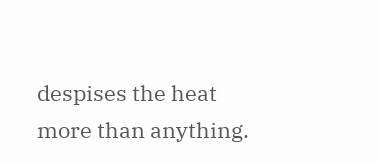despises the heat more than anything.